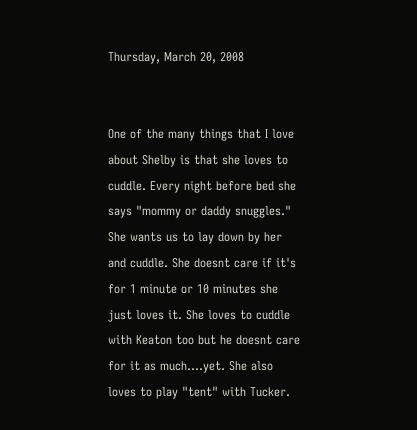Thursday, March 20, 2008


One of the many things that I love about Shelby is that she loves to cuddle. Every night before bed she says "mommy or daddy snuggles." She wants us to lay down by her and cuddle. She doesnt care if it's for 1 minute or 10 minutes she just loves it. She loves to cuddle with Keaton too but he doesnt care for it as much....yet. She also loves to play "tent" with Tucker.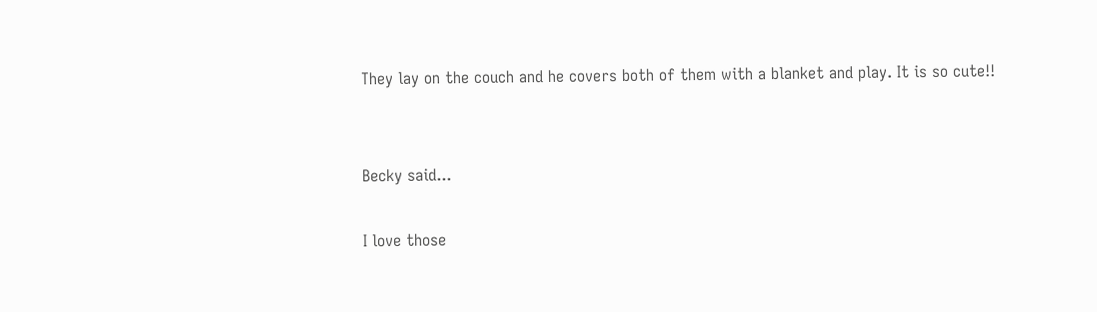They lay on the couch and he covers both of them with a blanket and play. It is so cute!!


Becky said...

I love those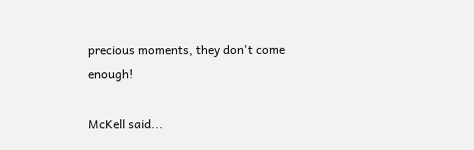precious moments, they don't come enough!

McKell said...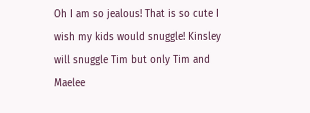Oh I am so jealous! That is so cute I wish my kids would snuggle! Kinsley will snuggle Tim but only Tim and Maelee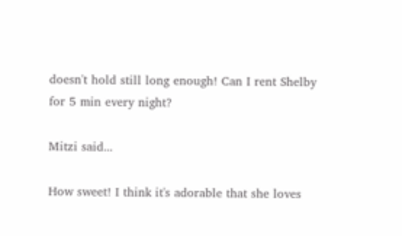doesn't hold still long enough! Can I rent Shelby for 5 min every night?

Mitzi said...

How sweet! I think it's adorable that she loves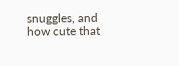snuggles, and how cute that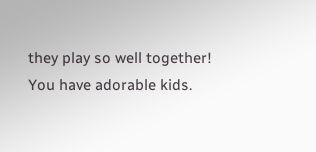they play so well together! You have adorable kids.